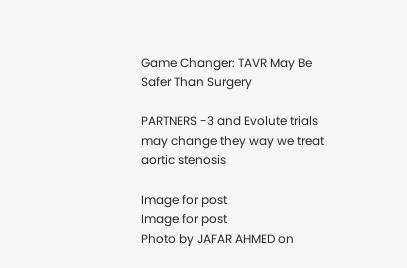Game Changer: TAVR May Be Safer Than Surgery

PARTNERS -3 and Evolute trials may change they way we treat aortic stenosis

Image for post
Image for post
Photo by JAFAR AHMED on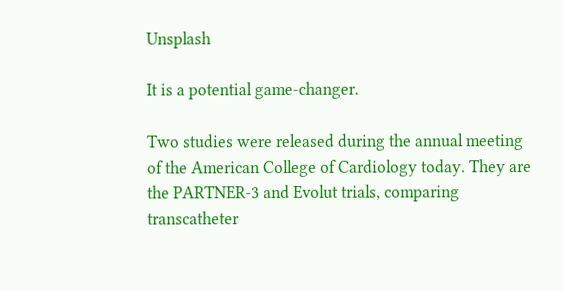Unsplash

It is a potential game-changer.

Two studies were released during the annual meeting of the American College of Cardiology today. They are the PARTNER-3 and Evolut trials, comparing transcatheter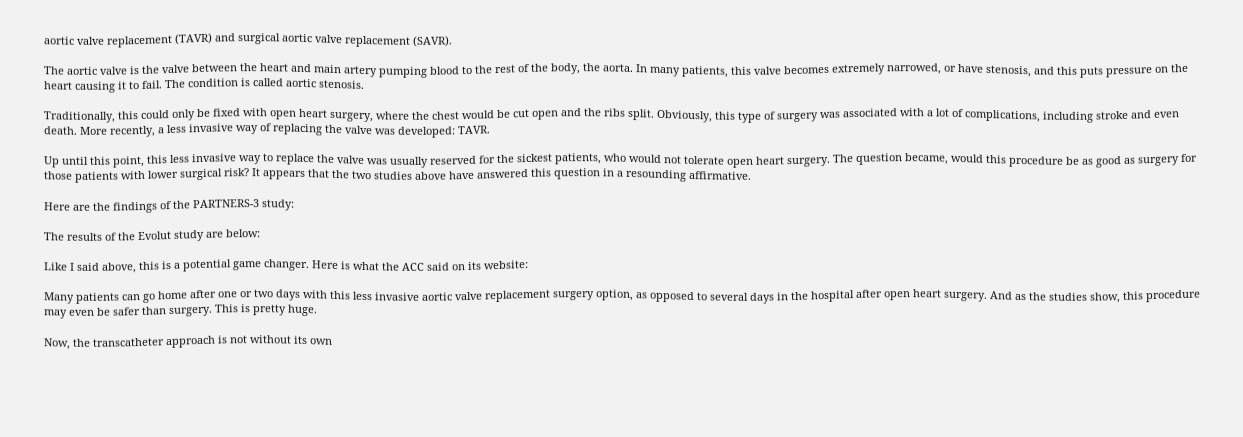aortic valve replacement (TAVR) and surgical aortic valve replacement (SAVR).

The aortic valve is the valve between the heart and main artery pumping blood to the rest of the body, the aorta. In many patients, this valve becomes extremely narrowed, or have stenosis, and this puts pressure on the heart causing it to fail. The condition is called aortic stenosis.

Traditionally, this could only be fixed with open heart surgery, where the chest would be cut open and the ribs split. Obviously, this type of surgery was associated with a lot of complications, including stroke and even death. More recently, a less invasive way of replacing the valve was developed: TAVR.

Up until this point, this less invasive way to replace the valve was usually reserved for the sickest patients, who would not tolerate open heart surgery. The question became, would this procedure be as good as surgery for those patients with lower surgical risk? It appears that the two studies above have answered this question in a resounding affirmative.

Here are the findings of the PARTNERS-3 study:

The results of the Evolut study are below:

Like I said above, this is a potential game changer. Here is what the ACC said on its website:

Many patients can go home after one or two days with this less invasive aortic valve replacement surgery option, as opposed to several days in the hospital after open heart surgery. And as the studies show, this procedure may even be safer than surgery. This is pretty huge.

Now, the transcatheter approach is not without its own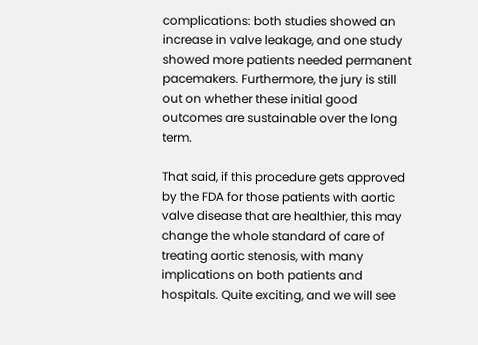complications: both studies showed an increase in valve leakage, and one study showed more patients needed permanent pacemakers. Furthermore, the jury is still out on whether these initial good outcomes are sustainable over the long term.

That said, if this procedure gets approved by the FDA for those patients with aortic valve disease that are healthier, this may change the whole standard of care of treating aortic stenosis, with many implications on both patients and hospitals. Quite exciting, and we will see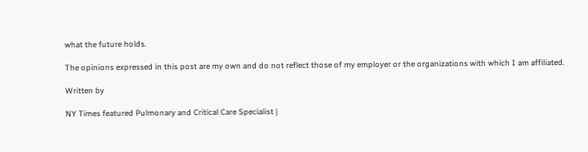what the future holds.

The opinions expressed in this post are my own and do not reflect those of my employer or the organizations with which I am affiliated.

Written by

NY Times featured Pulmonary and Critical Care Specialist |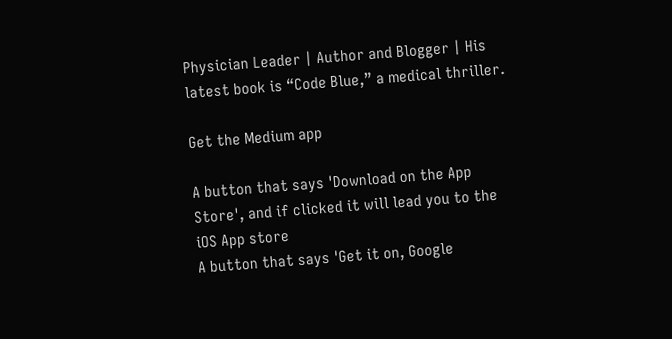Physician Leader | Author and Blogger | His latest book is “Code Blue,” a medical thriller.

Get the Medium app

A button that says 'Download on the App Store', and if clicked it will lead you to the iOS App store
A button that says 'Get it on, Google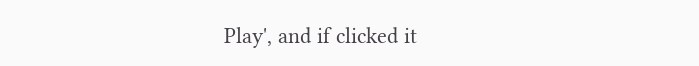Play', and if clicked it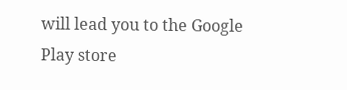will lead you to the Google Play store